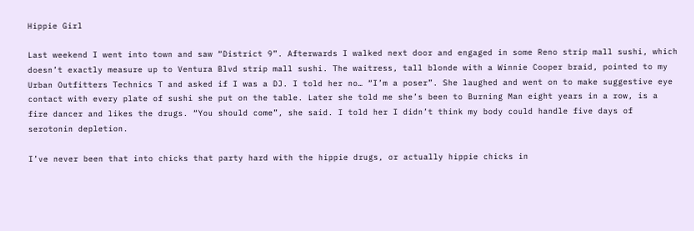Hippie Girl

Last weekend I went into town and saw “District 9”. Afterwards I walked next door and engaged in some Reno strip mall sushi, which doesn’t exactly measure up to Ventura Blvd strip mall sushi. The waitress, tall blonde with a Winnie Cooper braid, pointed to my Urban Outfitters Technics T and asked if I was a DJ. I told her no… “I’m a poser”. She laughed and went on to make suggestive eye contact with every plate of sushi she put on the table. Later she told me she’s been to Burning Man eight years in a row, is a fire dancer and likes the drugs. “You should come”, she said. I told her I didn’t think my body could handle five days of serotonin depletion.

I’ve never been that into chicks that party hard with the hippie drugs, or actually hippie chicks in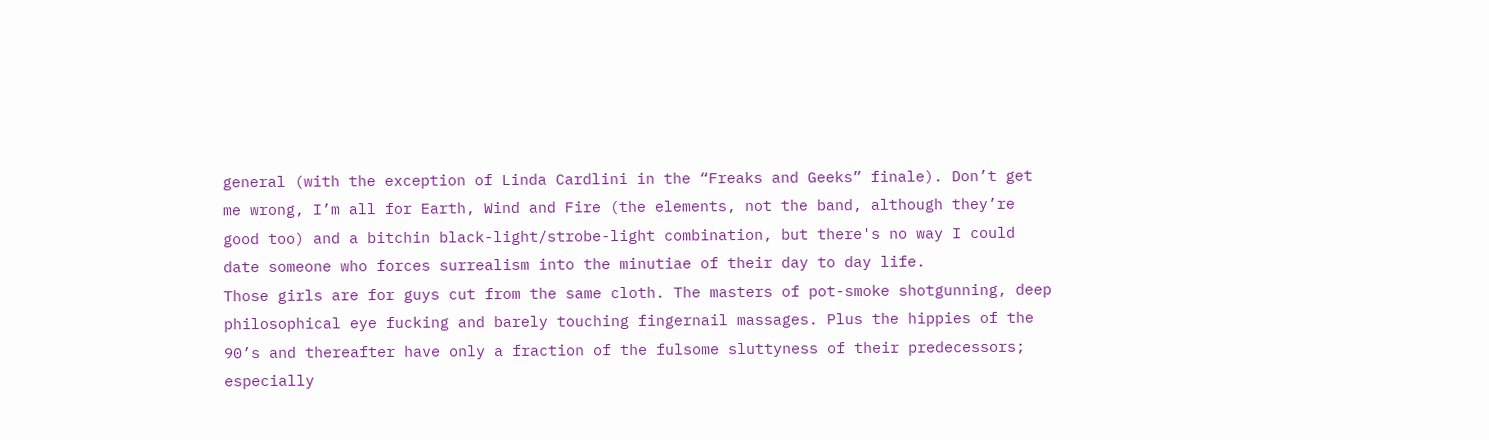general (with the exception of Linda Cardlini in the “Freaks and Geeks” finale). Don’t get me wrong, I’m all for Earth, Wind and Fire (the elements, not the band, although they’re good too) and a bitchin black-light/strobe-light combination, but there's no way I could date someone who forces surrealism into the minutiae of their day to day life.
Those girls are for guys cut from the same cloth. The masters of pot-smoke shotgunning, deep philosophical eye fucking and barely touching fingernail massages. Plus the hippies of the 90’s and thereafter have only a fraction of the fulsome sluttyness of their predecessors; especially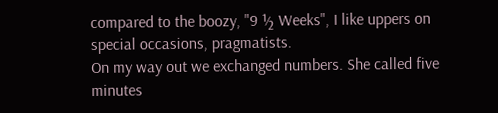compared to the boozy, "9 ½ Weeks", I like uppers on special occasions, pragmatists.
On my way out we exchanged numbers. She called five minutes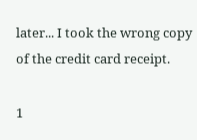later... I took the wrong copy of the credit card receipt.

1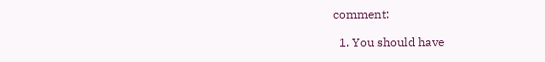comment:

  1. You should have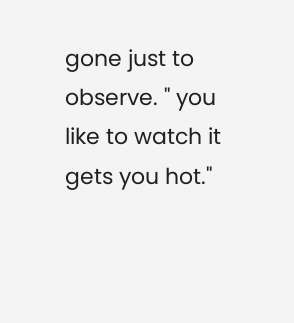gone just to observe. " you like to watch it gets you hot."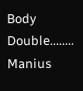Body Double........ Manius